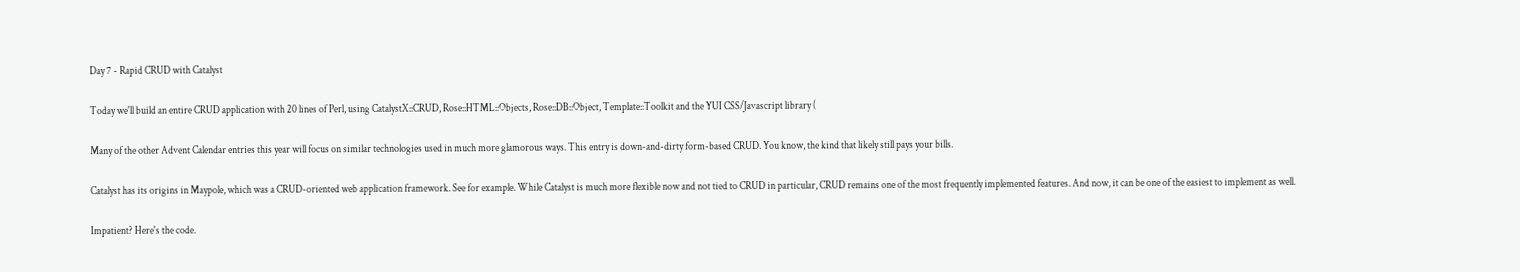Day 7 - Rapid CRUD with Catalyst

Today we'll build an entire CRUD application with 20 lines of Perl, using CatalystX::CRUD, Rose::HTML::Objects, Rose::DB::Object, Template::Toolkit and the YUI CSS/Javascript library (

Many of the other Advent Calendar entries this year will focus on similar technologies used in much more glamorous ways. This entry is down-and-dirty form-based CRUD. You know, the kind that likely still pays your bills.

Catalyst has its origins in Maypole, which was a CRUD-oriented web application framework. See for example. While Catalyst is much more flexible now and not tied to CRUD in particular, CRUD remains one of the most frequently implemented features. And now, it can be one of the easiest to implement as well.

Impatient? Here's the code.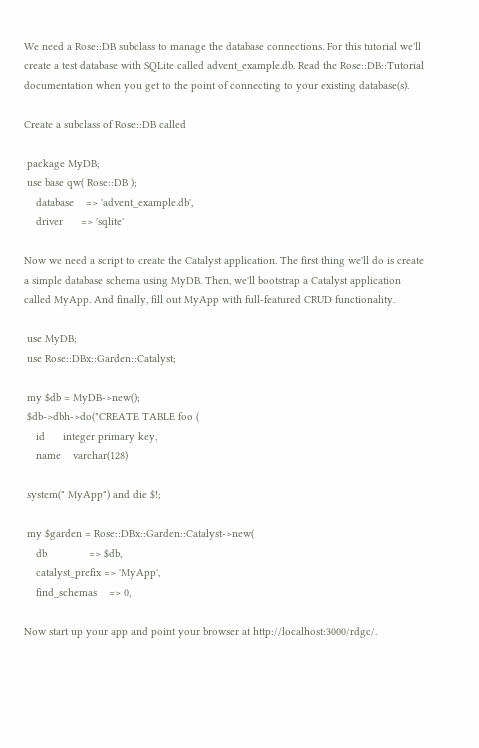We need a Rose::DB subclass to manage the database connections. For this tutorial we'll create a test database with SQLite called advent_example.db. Read the Rose::DB::Tutorial documentation when you get to the point of connecting to your existing database(s).

Create a subclass of Rose::DB called

 package MyDB;
 use base qw( Rose::DB );
    database    => 'advent_example.db',
    driver      => 'sqlite'

Now we need a script to create the Catalyst application. The first thing we'll do is create a simple database schema using MyDB. Then, we'll bootstrap a Catalyst application called MyApp. And finally, fill out MyApp with full-featured CRUD functionality.

 use MyDB;
 use Rose::DBx::Garden::Catalyst;

 my $db = MyDB->new();
 $db->dbh->do("CREATE TABLE foo (
    id      integer primary key,
    name    varchar(128)

 system(" MyApp") and die $!;

 my $garden = Rose::DBx::Garden::Catalyst->new(
    db              => $db,
    catalyst_prefix => 'MyApp',
    find_schemas    => 0,

Now start up your app and point your browser at http://localhost:3000/rdgc/.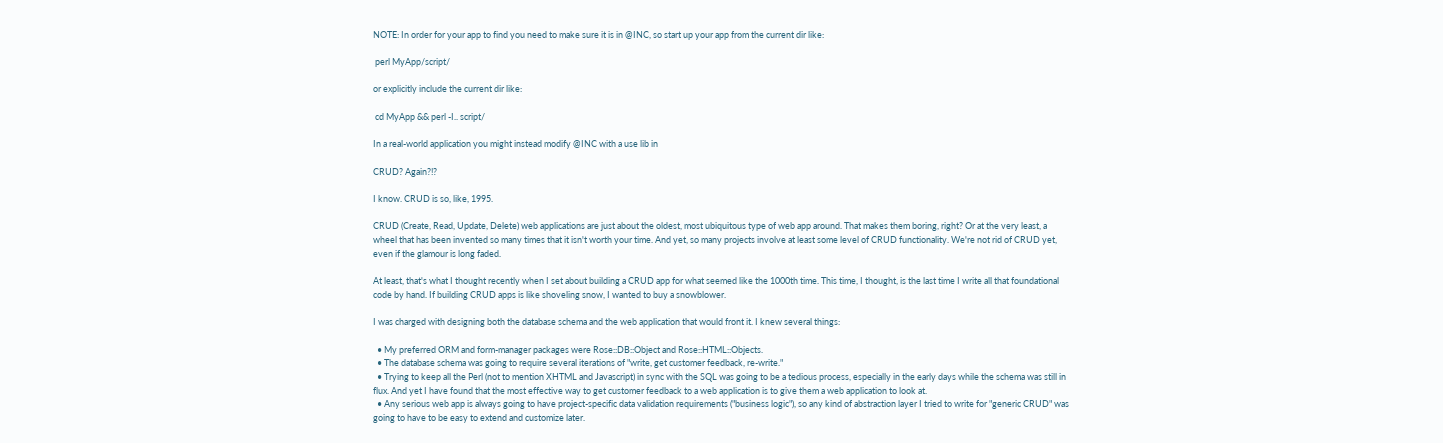NOTE: In order for your app to find you need to make sure it is in @INC, so start up your app from the current dir like:

 perl MyApp/script/

or explicitly include the current dir like:

 cd MyApp && perl -I.. script/

In a real-world application you might instead modify @INC with a use lib in

CRUD? Again?!?

I know. CRUD is so, like, 1995.

CRUD (Create, Read, Update, Delete) web applications are just about the oldest, most ubiquitous type of web app around. That makes them boring, right? Or at the very least, a wheel that has been invented so many times that it isn't worth your time. And yet, so many projects involve at least some level of CRUD functionality. We're not rid of CRUD yet, even if the glamour is long faded.

At least, that's what I thought recently when I set about building a CRUD app for what seemed like the 1000th time. This time, I thought, is the last time I write all that foundational code by hand. If building CRUD apps is like shoveling snow, I wanted to buy a snowblower.

I was charged with designing both the database schema and the web application that would front it. I knew several things:

  • My preferred ORM and form-manager packages were Rose::DB::Object and Rose::HTML::Objects.
  • The database schema was going to require several iterations of "write, get customer feedback, re-write."
  • Trying to keep all the Perl (not to mention XHTML and Javascript) in sync with the SQL was going to be a tedious process, especially in the early days while the schema was still in flux. And yet I have found that the most effective way to get customer feedback to a web application is to give them a web application to look at.
  • Any serious web app is always going to have project-specific data validation requirements ("business logic"), so any kind of abstraction layer I tried to write for "generic CRUD" was going to have to be easy to extend and customize later.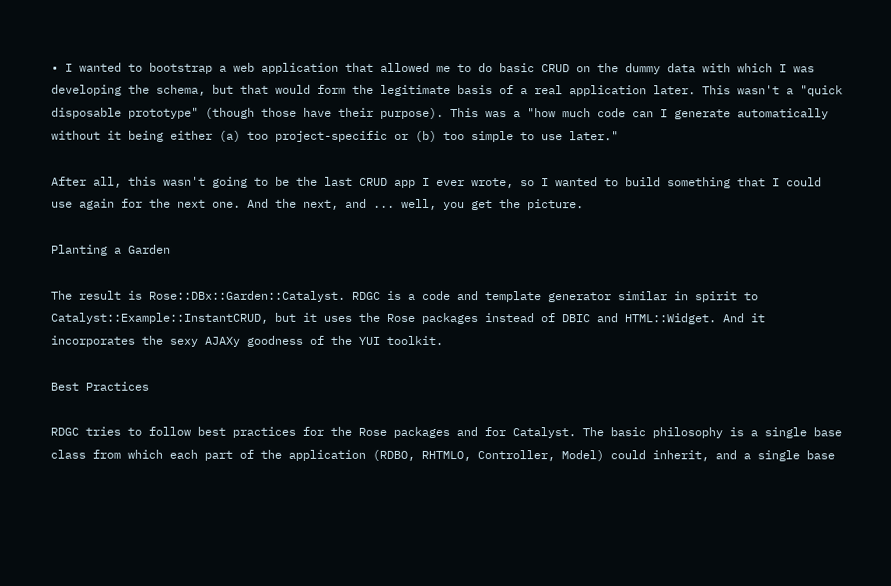• I wanted to bootstrap a web application that allowed me to do basic CRUD on the dummy data with which I was developing the schema, but that would form the legitimate basis of a real application later. This wasn't a "quick disposable prototype" (though those have their purpose). This was a "how much code can I generate automatically without it being either (a) too project-specific or (b) too simple to use later."

After all, this wasn't going to be the last CRUD app I ever wrote, so I wanted to build something that I could use again for the next one. And the next, and ... well, you get the picture.

Planting a Garden

The result is Rose::DBx::Garden::Catalyst. RDGC is a code and template generator similar in spirit to Catalyst::Example::InstantCRUD, but it uses the Rose packages instead of DBIC and HTML::Widget. And it incorporates the sexy AJAXy goodness of the YUI toolkit.

Best Practices

RDGC tries to follow best practices for the Rose packages and for Catalyst. The basic philosophy is a single base class from which each part of the application (RDBO, RHTMLO, Controller, Model) could inherit, and a single base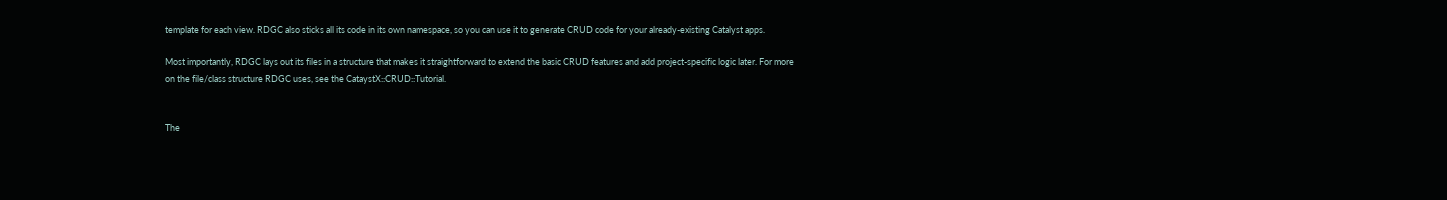template for each view. RDGC also sticks all its code in its own namespace, so you can use it to generate CRUD code for your already-existing Catalyst apps.

Most importantly, RDGC lays out its files in a structure that makes it straightforward to extend the basic CRUD features and add project-specific logic later. For more on the file/class structure RDGC uses, see the CataystX::CRUD::Tutorial.


The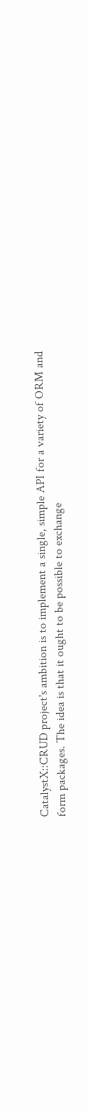CatalystX::CRUD project's ambition is to implement a single, simple API for a variety of ORM and form packages. The idea is that it ought to be possible to exchange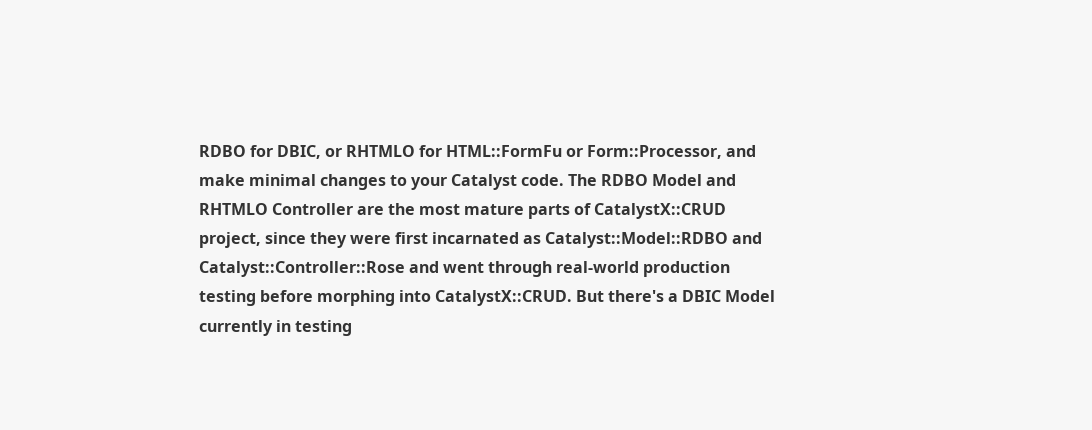RDBO for DBIC, or RHTMLO for HTML::FormFu or Form::Processor, and make minimal changes to your Catalyst code. The RDBO Model and RHTMLO Controller are the most mature parts of CatalystX::CRUD project, since they were first incarnated as Catalyst::Model::RDBO and Catalyst::Controller::Rose and went through real-world production testing before morphing into CatalystX::CRUD. But there's a DBIC Model currently in testing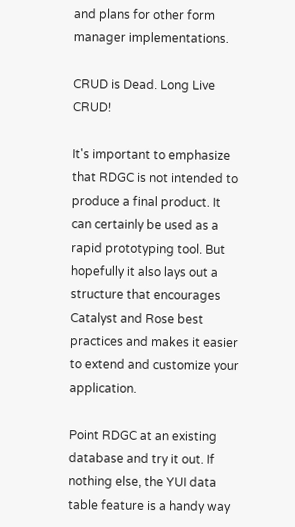and plans for other form manager implementations.

CRUD is Dead. Long Live CRUD!

It's important to emphasize that RDGC is not intended to produce a final product. It can certainly be used as a rapid prototyping tool. But hopefully it also lays out a structure that encourages Catalyst and Rose best practices and makes it easier to extend and customize your application.

Point RDGC at an existing database and try it out. If nothing else, the YUI data table feature is a handy way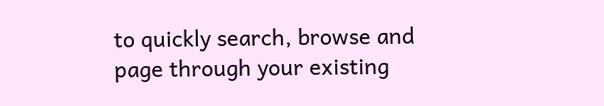to quickly search, browse and page through your existing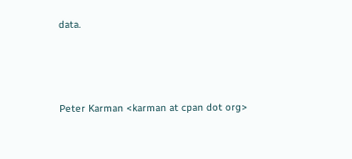data.



Peter Karman <karman at cpan dot org>